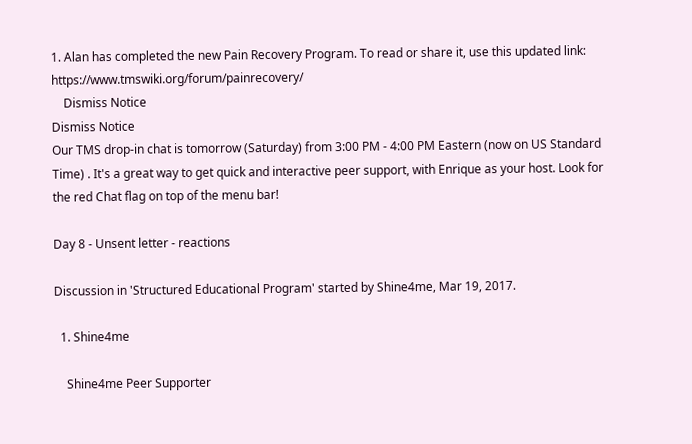1. Alan has completed the new Pain Recovery Program. To read or share it, use this updated link: https://www.tmswiki.org/forum/painrecovery/
    Dismiss Notice
Dismiss Notice
Our TMS drop-in chat is tomorrow (Saturday) from 3:00 PM - 4:00 PM Eastern (now on US Standard Time) . It's a great way to get quick and interactive peer support, with Enrique as your host. Look for the red Chat flag on top of the menu bar!

Day 8 - Unsent letter - reactions

Discussion in 'Structured Educational Program' started by Shine4me, Mar 19, 2017.

  1. Shine4me

    Shine4me Peer Supporter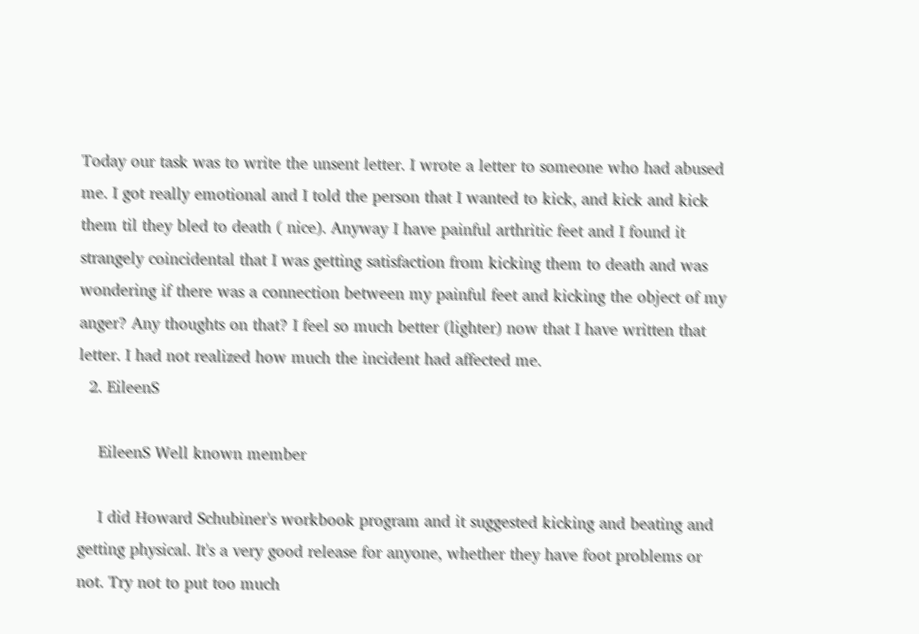Today our task was to write the unsent letter. I wrote a letter to someone who had abused me. I got really emotional and I told the person that I wanted to kick, and kick and kick them til they bled to death ( nice). Anyway I have painful arthritic feet and I found it strangely coincidental that I was getting satisfaction from kicking them to death and was wondering if there was a connection between my painful feet and kicking the object of my anger? Any thoughts on that? I feel so much better (lighter) now that I have written that letter. I had not realized how much the incident had affected me.
  2. EileenS

    EileenS Well known member

    I did Howard Schubiner's workbook program and it suggested kicking and beating and getting physical. It's a very good release for anyone, whether they have foot problems or not. Try not to put too much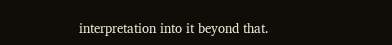interpretation into it beyond that.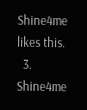Shine4me likes this.
  3. Shine4me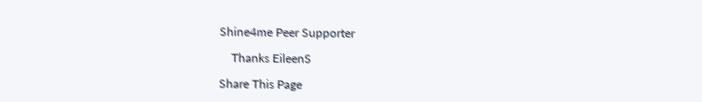Shine4me Peer Supporter

    Thanks EileenS

Share This Page